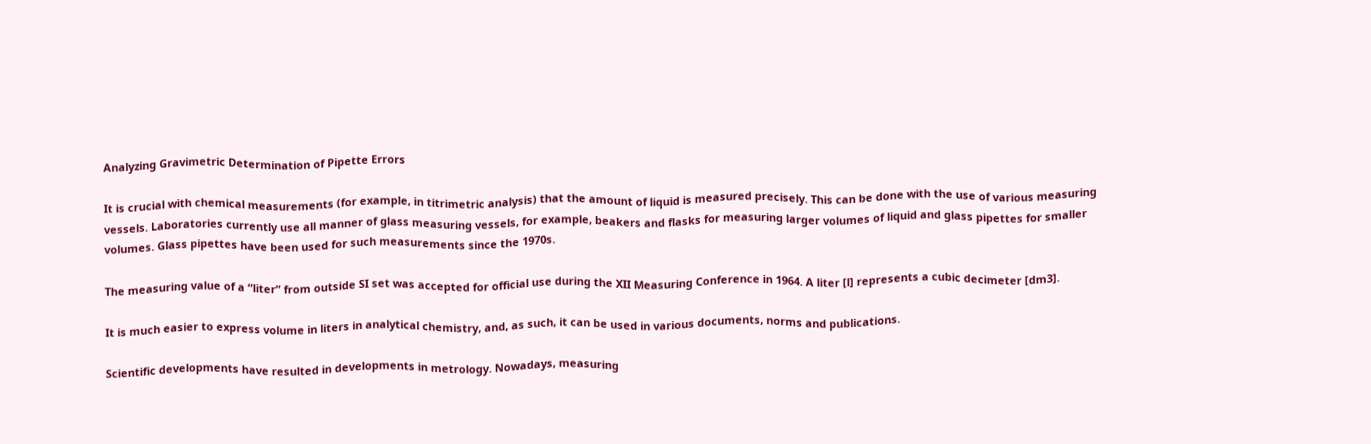Analyzing Gravimetric Determination of Pipette Errors

It is crucial with chemical measurements (for example, in titrimetric analysis) that the amount of liquid is measured precisely. This can be done with the use of various measuring vessels. Laboratories currently use all manner of glass measuring vessels, for example, beakers and flasks for measuring larger volumes of liquid and glass pipettes for smaller volumes. Glass pipettes have been used for such measurements since the 1970s.

The measuring value of a “liter” from outside SI set was accepted for official use during the XII Measuring Conference in 1964. A liter [l] represents a cubic decimeter [dm3].

It is much easier to express volume in liters in analytical chemistry, and, as such, it can be used in various documents, norms and publications.

Scientific developments have resulted in developments in metrology. Nowadays, measuring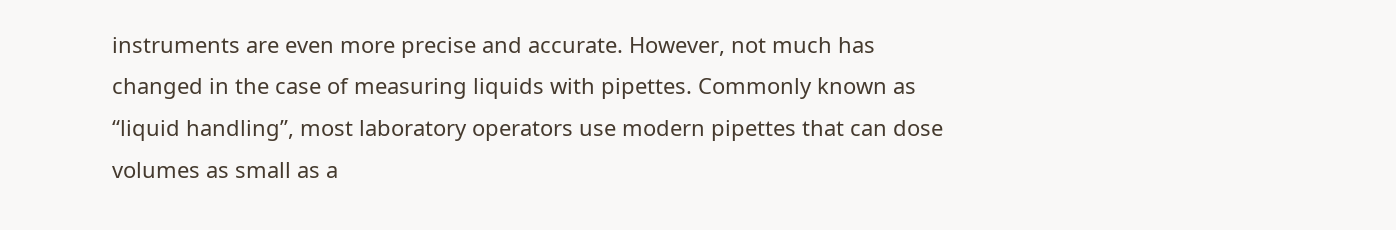instruments are even more precise and accurate. However, not much has changed in the case of measuring liquids with pipettes. Commonly known as “liquid handling”, most laboratory operators use modern pipettes that can dose volumes as small as a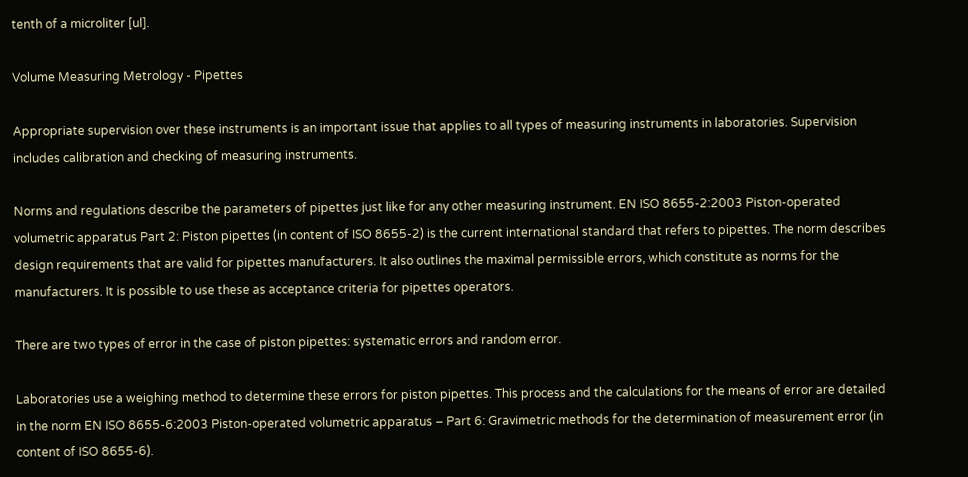tenth of a microliter [ul].

Volume Measuring Metrology - Pipettes

Appropriate supervision over these instruments is an important issue that applies to all types of measuring instruments in laboratories. Supervision includes calibration and checking of measuring instruments.

Norms and regulations describe the parameters of pipettes just like for any other measuring instrument. EN ISO 8655-2:2003 Piston-operated volumetric apparatus Part 2: Piston pipettes (in content of ISO 8655-2) is the current international standard that refers to pipettes. The norm describes design requirements that are valid for pipettes manufacturers. It also outlines the maximal permissible errors, which constitute as norms for the manufacturers. It is possible to use these as acceptance criteria for pipettes operators.

There are two types of error in the case of piston pipettes: systematic errors and random error.

Laboratories use a weighing method to determine these errors for piston pipettes. This process and the calculations for the means of error are detailed in the norm EN ISO 8655-6:2003 Piston-operated volumetric apparatus – Part 6: Gravimetric methods for the determination of measurement error (in content of ISO 8655-6).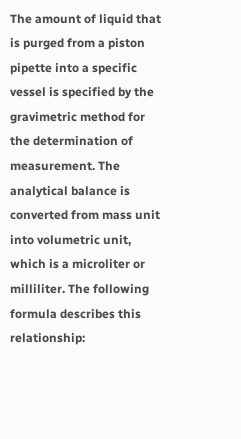The amount of liquid that is purged from a piston pipette into a specific vessel is specified by the gravimetric method for the determination of measurement. The analytical balance is converted from mass unit into volumetric unit, which is a microliter or milliliter. The following formula describes this relationship: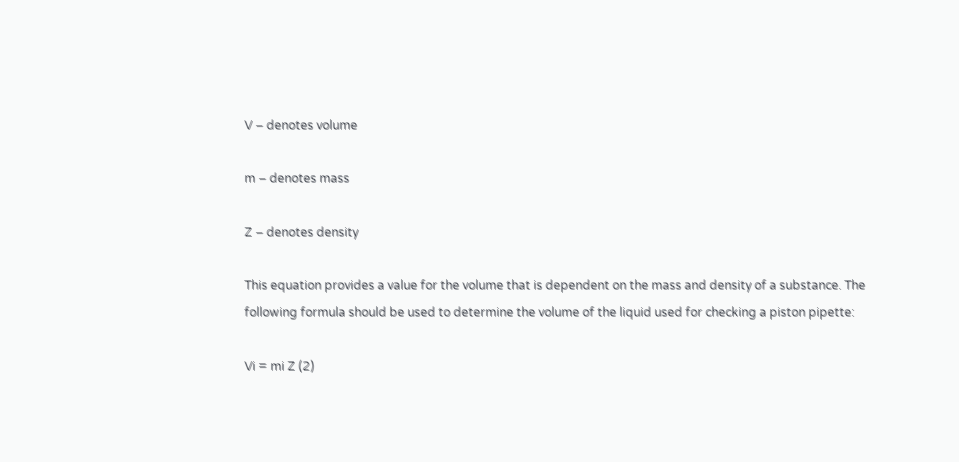V – denotes volume

m – denotes mass

Z – denotes density

This equation provides a value for the volume that is dependent on the mass and density of a substance. The following formula should be used to determine the volume of the liquid used for checking a piston pipette:

Vi = mi Z (2)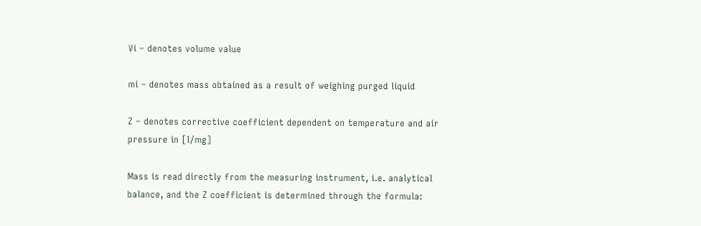Vi – denotes volume value

mi – denotes mass obtained as a result of weighing purged liquid

Z – denotes corrective coefficient dependent on temperature and air pressure in [l/mg]

Mass is read directly from the measuring instrument, i.e. analytical balance, and the Z coefficient is determined through the formula: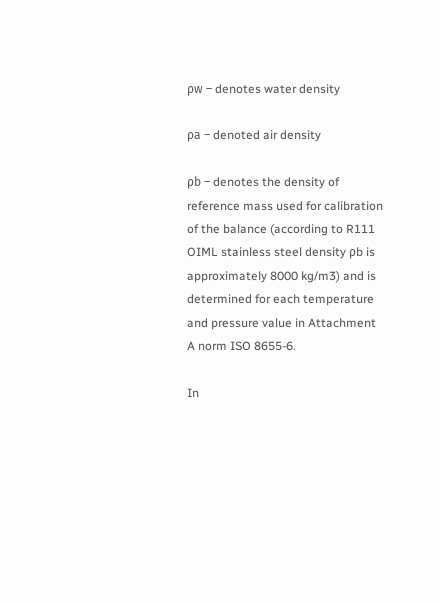ρw – denotes water density

ρa – denoted air density

ρb – denotes the density of reference mass used for calibration of the balance (according to R111 OIML stainless steel density ρb is approximately 8000 kg/m3) and is determined for each temperature and pressure value in Attachment A norm ISO 8655-6.

In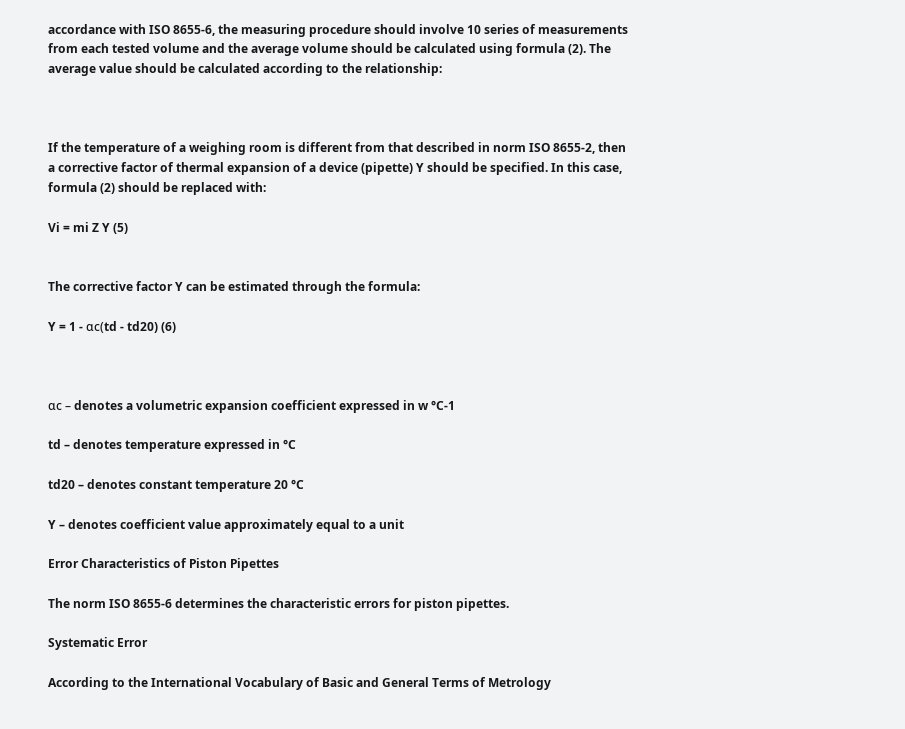accordance with ISO 8655-6, the measuring procedure should involve 10 series of measurements from each tested volume and the average volume should be calculated using formula (2). The average value should be calculated according to the relationship:



If the temperature of a weighing room is different from that described in norm ISO 8655-2, then a corrective factor of thermal expansion of a device (pipette) Y should be specified. In this case, formula (2) should be replaced with:

Vi = mi Z Y (5)


The corrective factor Y can be estimated through the formula:

Y = 1 - αc(td - td20) (6)



αc – denotes a volumetric expansion coefficient expressed in w °C-1

td – denotes temperature expressed in °C

td20 – denotes constant temperature 20 °C

Y – denotes coefficient value approximately equal to a unit

Error Characteristics of Piston Pipettes

The norm ISO 8655-6 determines the characteristic errors for piston pipettes.

Systematic Error

According to the International Vocabulary of Basic and General Terms of Metrology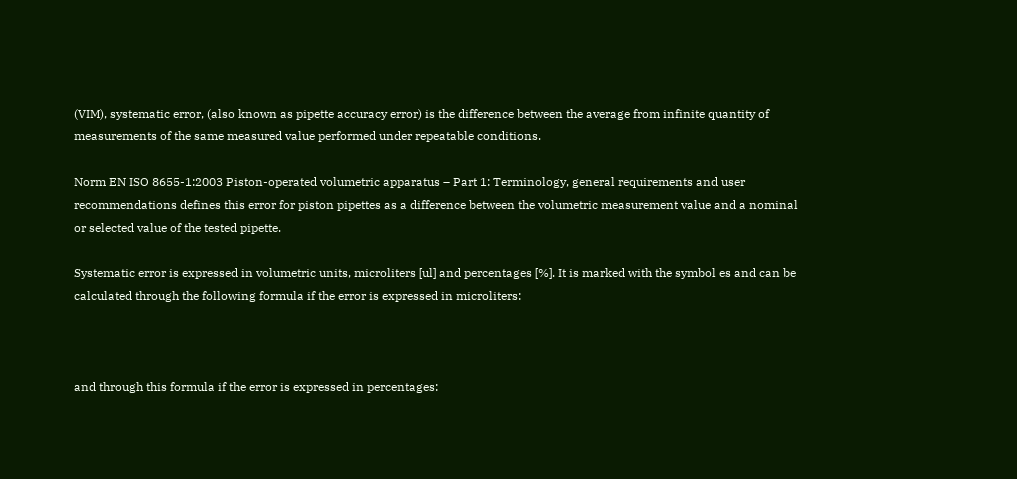(VIM), systematic error, (also known as pipette accuracy error) is the difference between the average from infinite quantity of measurements of the same measured value performed under repeatable conditions.

Norm EN ISO 8655-1:2003 Piston-operated volumetric apparatus – Part 1: Terminology, general requirements and user recommendations defines this error for piston pipettes as a difference between the volumetric measurement value and a nominal or selected value of the tested pipette.

Systematic error is expressed in volumetric units, microliters [ul] and percentages [%]. It is marked with the symbol es and can be calculated through the following formula if the error is expressed in microliters:



and through this formula if the error is expressed in percentages: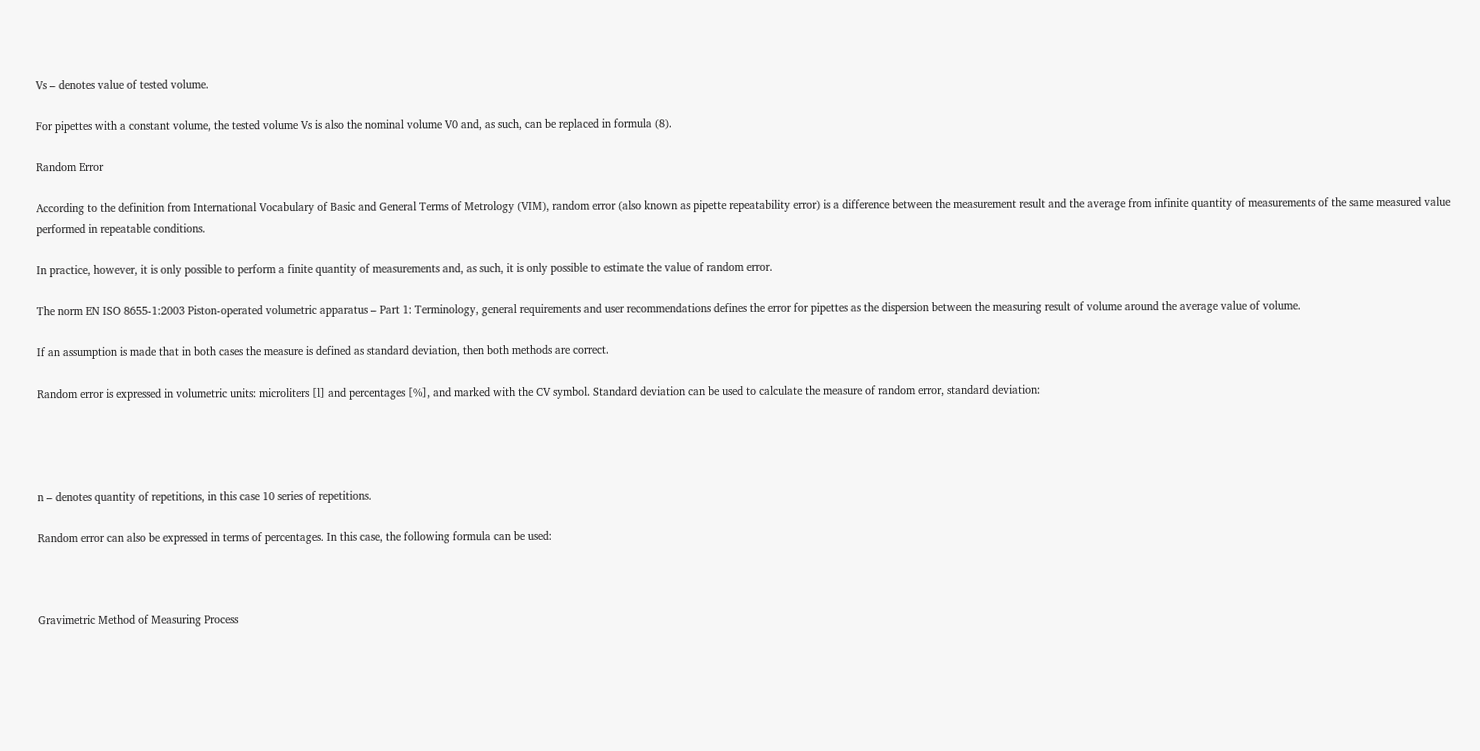Vs – denotes value of tested volume.

For pipettes with a constant volume, the tested volume Vs is also the nominal volume V0 and, as such, can be replaced in formula (8).

Random Error

According to the definition from International Vocabulary of Basic and General Terms of Metrology (VIM), random error (also known as pipette repeatability error) is a difference between the measurement result and the average from infinite quantity of measurements of the same measured value performed in repeatable conditions.

In practice, however, it is only possible to perform a finite quantity of measurements and, as such, it is only possible to estimate the value of random error.

The norm EN ISO 8655-1:2003 Piston-operated volumetric apparatus – Part 1: Terminology, general requirements and user recommendations defines the error for pipettes as the dispersion between the measuring result of volume around the average value of volume.

If an assumption is made that in both cases the measure is defined as standard deviation, then both methods are correct.

Random error is expressed in volumetric units: microliters [l] and percentages [%], and marked with the CV symbol. Standard deviation can be used to calculate the measure of random error, standard deviation:




n – denotes quantity of repetitions, in this case 10 series of repetitions.

Random error can also be expressed in terms of percentages. In this case, the following formula can be used:



Gravimetric Method of Measuring Process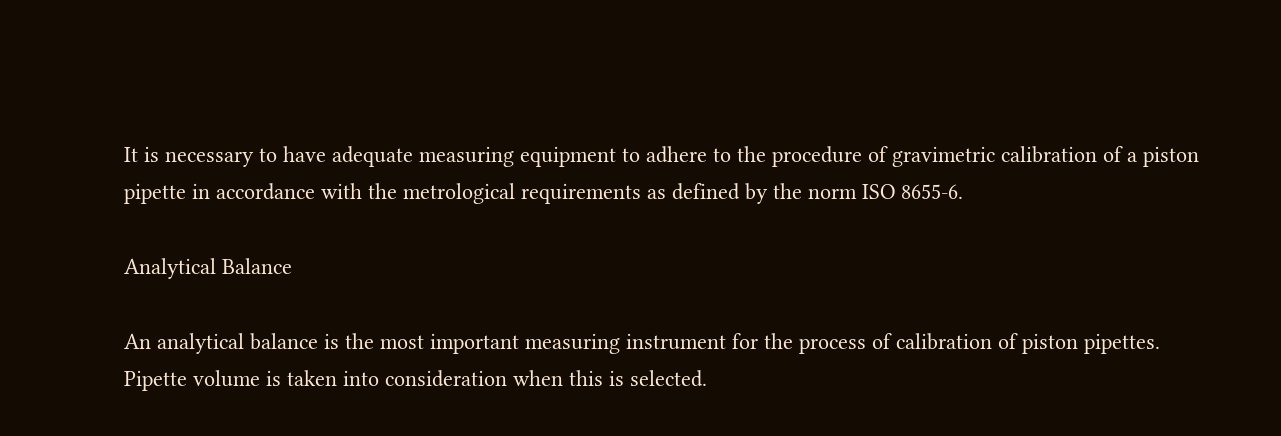It is necessary to have adequate measuring equipment to adhere to the procedure of gravimetric calibration of a piston pipette in accordance with the metrological requirements as defined by the norm ISO 8655-6.

Analytical Balance

An analytical balance is the most important measuring instrument for the process of calibration of piston pipettes. Pipette volume is taken into consideration when this is selected.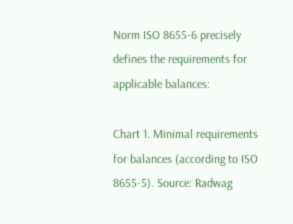Norm ISO 8655-6 precisely defines the requirements for applicable balances:

Chart 1. Minimal requirements for balances (according to ISO 8655-5). Source: Radwag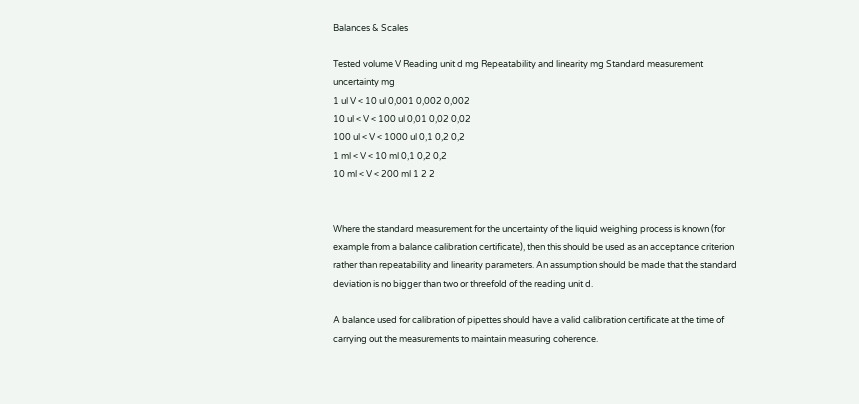Balances & Scales

Tested volume V Reading unit d mg Repeatability and linearity mg Standard measurement uncertainty mg
1 ul V < 10 ul 0,001 0,002 0,002
10 ul < V < 100 ul 0,01 0,02 0,02
100 ul < V < 1000 ul 0,1 0,2 0,2
1 ml < V < 10 ml 0,1 0,2 0,2
10 ml < V < 200 ml 1 2 2


Where the standard measurement for the uncertainty of the liquid weighing process is known (for example from a balance calibration certificate), then this should be used as an acceptance criterion rather than repeatability and linearity parameters. An assumption should be made that the standard deviation is no bigger than two or threefold of the reading unit d.

A balance used for calibration of pipettes should have a valid calibration certificate at the time of carrying out the measurements to maintain measuring coherence.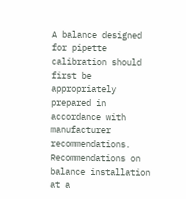A balance designed for pipette calibration should first be appropriately prepared in accordance with manufacturer recommendations. Recommendations on balance installation at a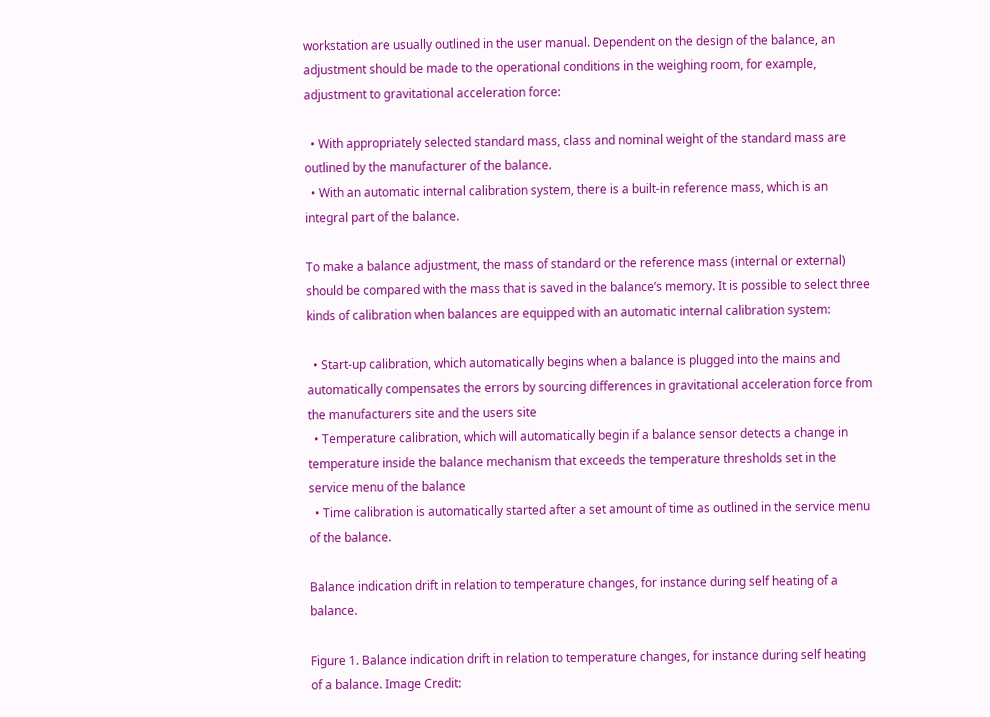workstation are usually outlined in the user manual. Dependent on the design of the balance, an adjustment should be made to the operational conditions in the weighing room, for example, adjustment to gravitational acceleration force:

  • With appropriately selected standard mass, class and nominal weight of the standard mass are outlined by the manufacturer of the balance.
  • With an automatic internal calibration system, there is a built-in reference mass, which is an integral part of the balance.

To make a balance adjustment, the mass of standard or the reference mass (internal or external) should be compared with the mass that is saved in the balance’s memory. It is possible to select three kinds of calibration when balances are equipped with an automatic internal calibration system:

  • Start-up calibration, which automatically begins when a balance is plugged into the mains and automatically compensates the errors by sourcing differences in gravitational acceleration force from the manufacturers site and the users site
  • Temperature calibration, which will automatically begin if a balance sensor detects a change in temperature inside the balance mechanism that exceeds the temperature thresholds set in the service menu of the balance
  • Time calibration is automatically started after a set amount of time as outlined in the service menu of the balance.

Balance indication drift in relation to temperature changes, for instance during self heating of a balance.

Figure 1. Balance indication drift in relation to temperature changes, for instance during self heating of a balance. Image Credit: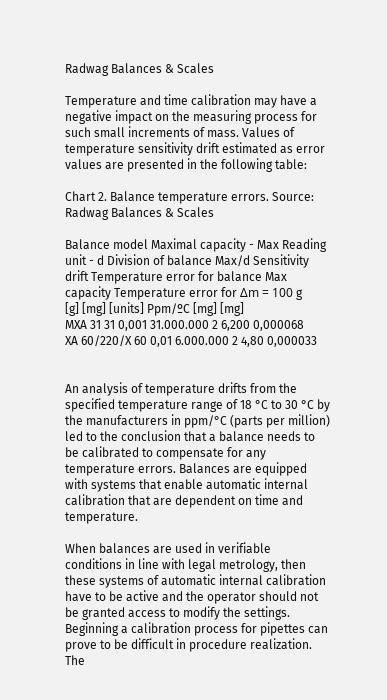Radwag Balances & Scales

Temperature and time calibration may have a negative impact on the measuring process for such small increments of mass. Values of temperature sensitivity drift estimated as error values are presented in the following table:

Chart 2. Balance temperature errors. Source: Radwag Balances & Scales

Balance model Maximal capacity - Max Reading unit - d Division of balance Max/d Sensitivity drift Temperature error for balance Max capacity Temperature error for Δm = 100 g
[g] [mg] [units] Ppm/ºC [mg] [mg]
MXA 31 31 0,001 31.000.000 2 6,200 0,000068
XA 60/220/X 60 0,01 6.000.000 2 4,80 0,000033


An analysis of temperature drifts from the specified temperature range of 18 °C to 30 °C by the manufacturers in ppm/°C (parts per million) led to the conclusion that a balance needs to be calibrated to compensate for any temperature errors. Balances are equipped with systems that enable automatic internal calibration that are dependent on time and temperature.

When balances are used in verifiable conditions in line with legal metrology, then these systems of automatic internal calibration have to be active and the operator should not be granted access to modify the settings. Beginning a calibration process for pipettes can prove to be difficult in procedure realization. The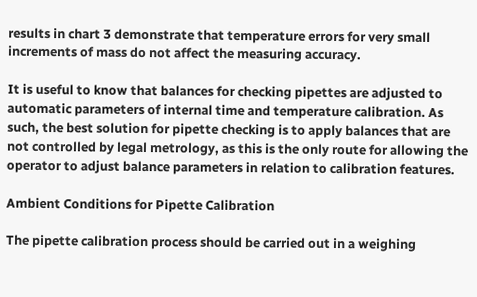results in chart 3 demonstrate that temperature errors for very small increments of mass do not affect the measuring accuracy.

It is useful to know that balances for checking pipettes are adjusted to automatic parameters of internal time and temperature calibration. As such, the best solution for pipette checking is to apply balances that are not controlled by legal metrology, as this is the only route for allowing the operator to adjust balance parameters in relation to calibration features.

Ambient Conditions for Pipette Calibration

The pipette calibration process should be carried out in a weighing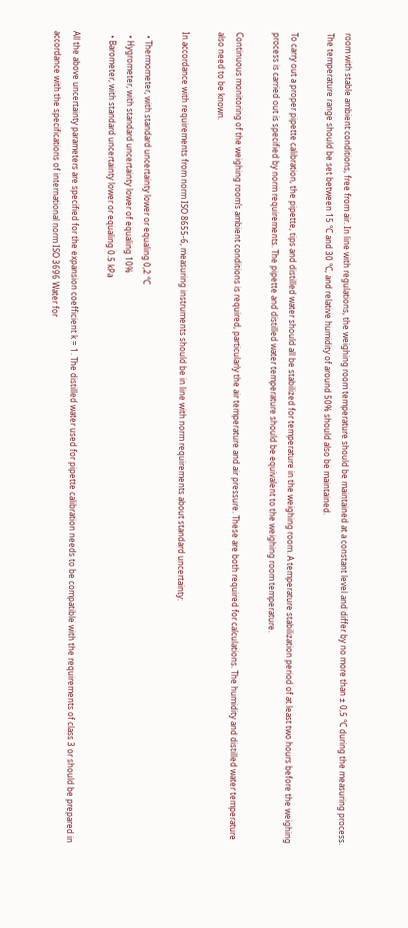room with stable ambient conditions, free from air. In line with regulations, the weighing room temperature should be maintained at a constant level and differ by no more than ± 0,5 °C during the measuring process. The temperature range should be set between 15 °C and 30 °C, and relative humidity of around 50% should also be maintained.

To carry out a proper pipette calibration, the pipette, tips and distilled water should all be stabilized for temperature in the weighing room. A temperature stabilization period of at least two hours before the weighing process is carried out is specified by norm requirements. The pipette and distilled water temperature should be equivalent to the weighing room temperature.

Continuous monitoring of the weighing room’s ambient conditions is required, particularly the air temperature and air pressure. These are both required for calculations. The humidity and distilled water temperature also need to be known.

In accordance with requirements from norm ISO 8655-6, measuring instruments should be in line with norm requirements about standard uncertainty:

  • Thermometer, with standard uncertainty lower or equaling 0,2 °C
  • Hygrometer, with standard uncertainty lower of equaling 10%
  • Barometer, with standard uncertainty lower or equaling 0.5 kPa

All the above uncertainty parameters are specified for the expansion coefficient k = 1. The distilled water used for pipette calibration needs to be compatible with the requirements of class 3 or should be prepared in accordance with the specifications of international norm ISO 3696 Water for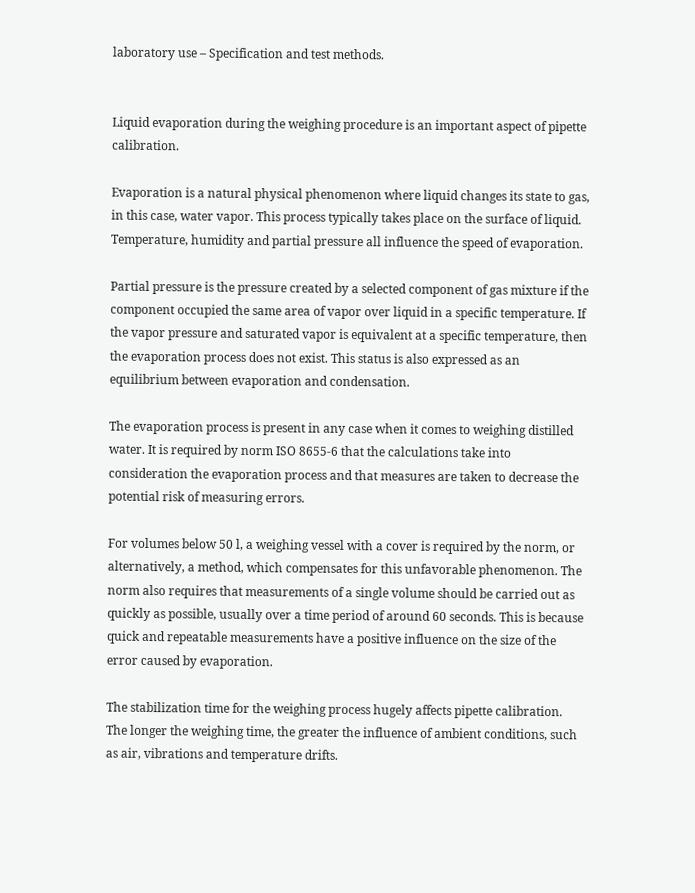laboratory use – Specification and test methods.


Liquid evaporation during the weighing procedure is an important aspect of pipette calibration.

Evaporation is a natural physical phenomenon where liquid changes its state to gas, in this case, water vapor. This process typically takes place on the surface of liquid. Temperature, humidity and partial pressure all influence the speed of evaporation.

Partial pressure is the pressure created by a selected component of gas mixture if the component occupied the same area of vapor over liquid in a specific temperature. If the vapor pressure and saturated vapor is equivalent at a specific temperature, then the evaporation process does not exist. This status is also expressed as an equilibrium between evaporation and condensation.

The evaporation process is present in any case when it comes to weighing distilled water. It is required by norm ISO 8655-6 that the calculations take into consideration the evaporation process and that measures are taken to decrease the potential risk of measuring errors.

For volumes below 50 l, a weighing vessel with a cover is required by the norm, or alternatively, a method, which compensates for this unfavorable phenomenon. The norm also requires that measurements of a single volume should be carried out as quickly as possible, usually over a time period of around 60 seconds. This is because quick and repeatable measurements have a positive influence on the size of the error caused by evaporation.

The stabilization time for the weighing process hugely affects pipette calibration. The longer the weighing time, the greater the influence of ambient conditions, such as air, vibrations and temperature drifts.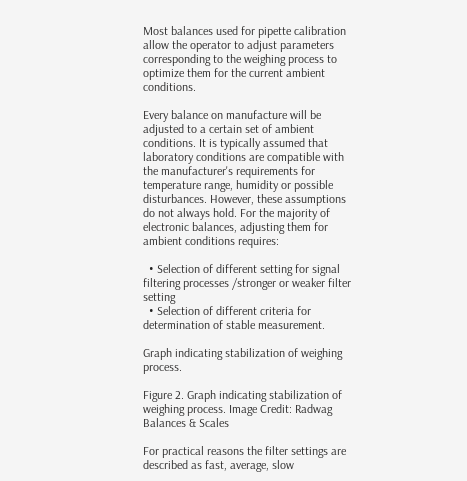Most balances used for pipette calibration allow the operator to adjust parameters corresponding to the weighing process to optimize them for the current ambient conditions.

Every balance on manufacture will be adjusted to a certain set of ambient conditions. It is typically assumed that laboratory conditions are compatible with the manufacturer's requirements for temperature range, humidity or possible disturbances. However, these assumptions do not always hold. For the majority of electronic balances, adjusting them for ambient conditions requires:

  • Selection of different setting for signal filtering processes /stronger or weaker filter setting
  • Selection of different criteria for determination of stable measurement.

Graph indicating stabilization of weighing process.

Figure 2. Graph indicating stabilization of weighing process. Image Credit: Radwag Balances & Scales

For practical reasons the filter settings are described as fast, average, slow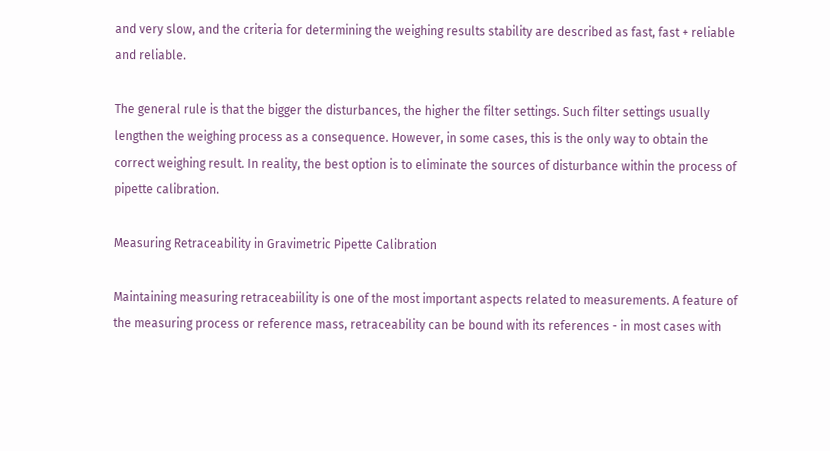and very slow, and the criteria for determining the weighing results stability are described as fast, fast + reliable and reliable.

The general rule is that the bigger the disturbances, the higher the filter settings. Such filter settings usually lengthen the weighing process as a consequence. However, in some cases, this is the only way to obtain the correct weighing result. In reality, the best option is to eliminate the sources of disturbance within the process of pipette calibration.

Measuring Retraceability in Gravimetric Pipette Calibration

Maintaining measuring retraceabiility is one of the most important aspects related to measurements. A feature of the measuring process or reference mass, retraceability can be bound with its references - in most cases with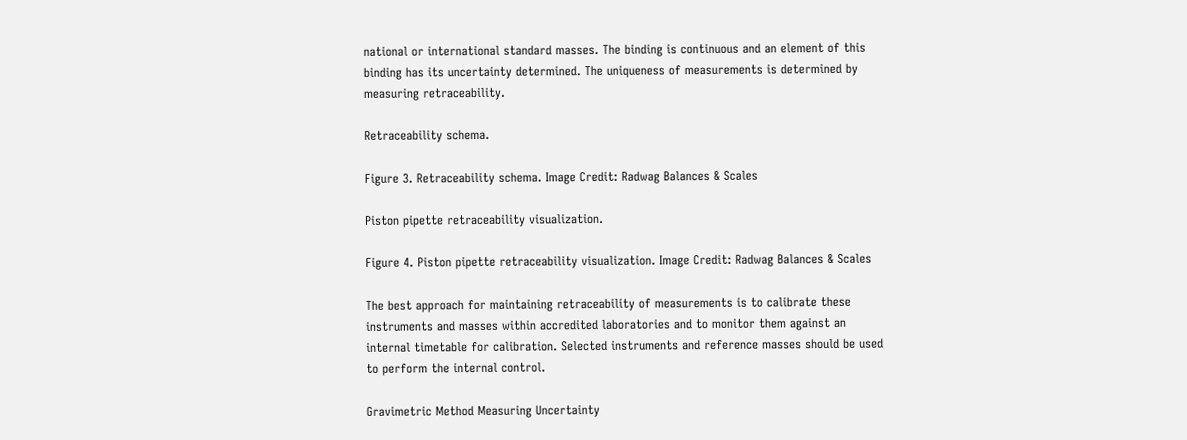national or international standard masses. The binding is continuous and an element of this binding has its uncertainty determined. The uniqueness of measurements is determined by measuring retraceability.

Retraceability schema.

Figure 3. Retraceability schema. Image Credit: Radwag Balances & Scales

Piston pipette retraceability visualization.

Figure 4. Piston pipette retraceability visualization. Image Credit: Radwag Balances & Scales

The best approach for maintaining retraceability of measurements is to calibrate these instruments and masses within accredited laboratories and to monitor them against an internal timetable for calibration. Selected instruments and reference masses should be used to perform the internal control.

Gravimetric Method Measuring Uncertainty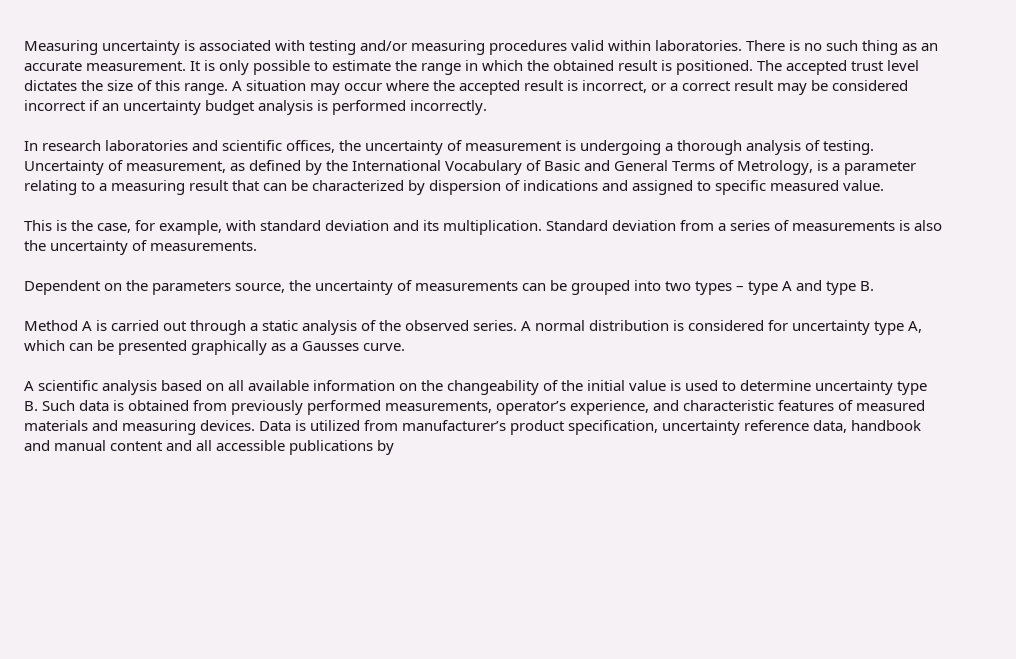Measuring uncertainty is associated with testing and/or measuring procedures valid within laboratories. There is no such thing as an accurate measurement. It is only possible to estimate the range in which the obtained result is positioned. The accepted trust level dictates the size of this range. A situation may occur where the accepted result is incorrect, or a correct result may be considered incorrect if an uncertainty budget analysis is performed incorrectly.

In research laboratories and scientific offices, the uncertainty of measurement is undergoing a thorough analysis of testing. Uncertainty of measurement, as defined by the International Vocabulary of Basic and General Terms of Metrology, is a parameter relating to a measuring result that can be characterized by dispersion of indications and assigned to specific measured value.

This is the case, for example, with standard deviation and its multiplication. Standard deviation from a series of measurements is also the uncertainty of measurements.

Dependent on the parameters source, the uncertainty of measurements can be grouped into two types – type A and type B.

Method A is carried out through a static analysis of the observed series. A normal distribution is considered for uncertainty type A, which can be presented graphically as a Gausses curve.

A scientific analysis based on all available information on the changeability of the initial value is used to determine uncertainty type B. Such data is obtained from previously performed measurements, operator’s experience, and characteristic features of measured materials and measuring devices. Data is utilized from manufacturer’s product specification, uncertainty reference data, handbook and manual content and all accessible publications by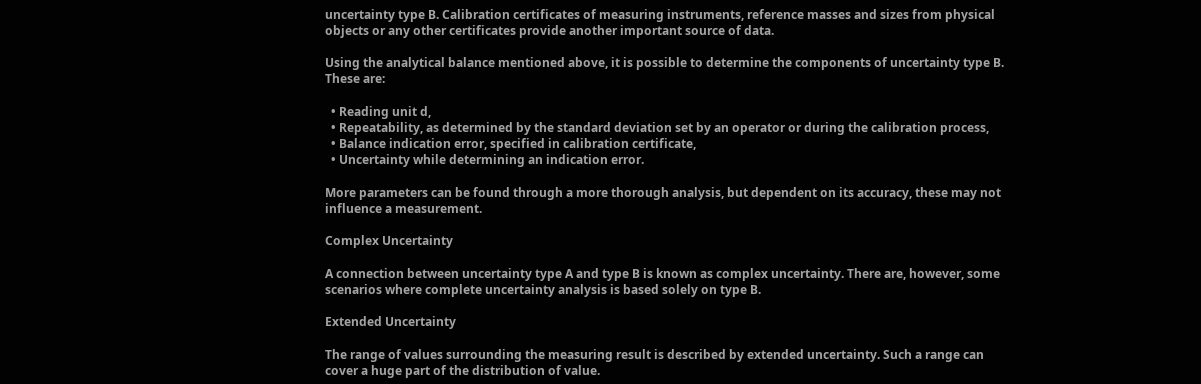uncertainty type B. Calibration certificates of measuring instruments, reference masses and sizes from physical objects or any other certificates provide another important source of data.

Using the analytical balance mentioned above, it is possible to determine the components of uncertainty type B. These are:

  • Reading unit d,
  • Repeatability, as determined by the standard deviation set by an operator or during the calibration process,
  • Balance indication error, specified in calibration certificate,
  • Uncertainty while determining an indication error.

More parameters can be found through a more thorough analysis, but dependent on its accuracy, these may not influence a measurement.

Complex Uncertainty

A connection between uncertainty type A and type B is known as complex uncertainty. There are, however, some scenarios where complete uncertainty analysis is based solely on type B.

Extended Uncertainty

The range of values surrounding the measuring result is described by extended uncertainty. Such a range can cover a huge part of the distribution of value.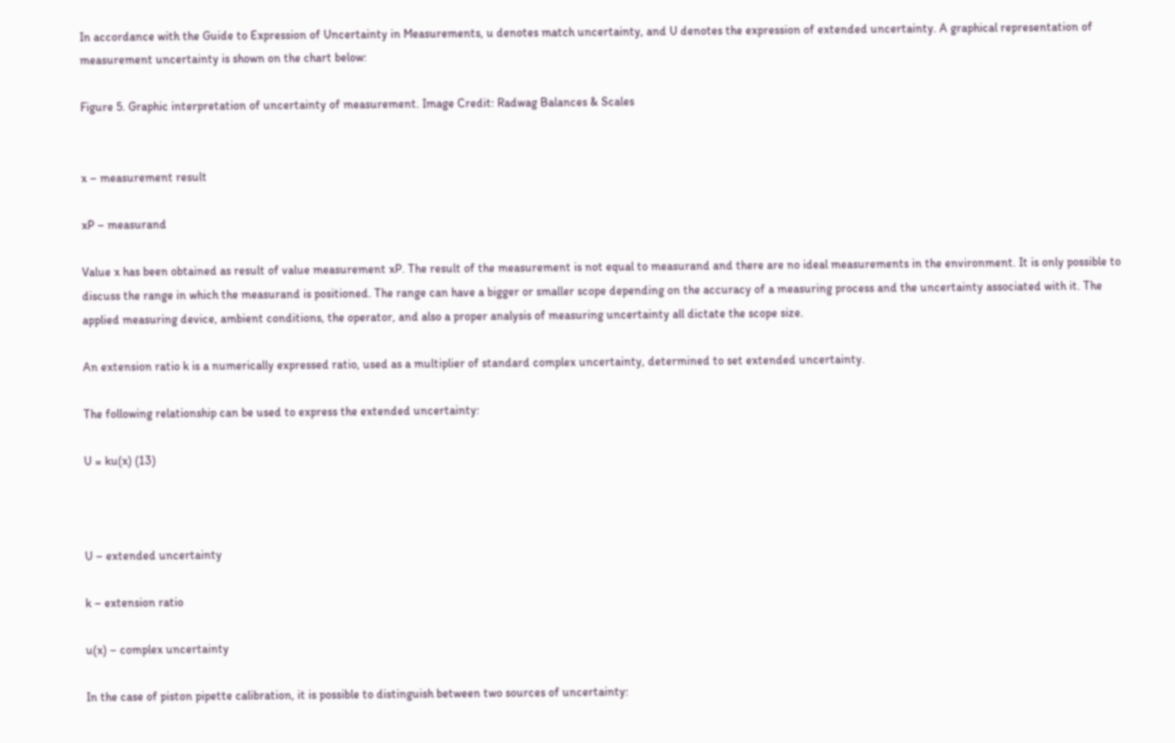In accordance with the Guide to Expression of Uncertainty in Measurements, u denotes match uncertainty, and U denotes the expression of extended uncertainty. A graphical representation of measurement uncertainty is shown on the chart below:

Figure 5. Graphic interpretation of uncertainty of measurement. Image Credit: Radwag Balances & Scales


x – measurement result

xP – measurand

Value x has been obtained as result of value measurement xP. The result of the measurement is not equal to measurand and there are no ideal measurements in the environment. It is only possible to discuss the range in which the measurand is positioned. The range can have a bigger or smaller scope depending on the accuracy of a measuring process and the uncertainty associated with it. The applied measuring device, ambient conditions, the operator, and also a proper analysis of measuring uncertainty all dictate the scope size.

An extension ratio k is a numerically expressed ratio, used as a multiplier of standard complex uncertainty, determined to set extended uncertainty.

The following relationship can be used to express the extended uncertainty:

U = ku(x) (13)



U – extended uncertainty

k – extension ratio

u(x) – complex uncertainty

In the case of piston pipette calibration, it is possible to distinguish between two sources of uncertainty: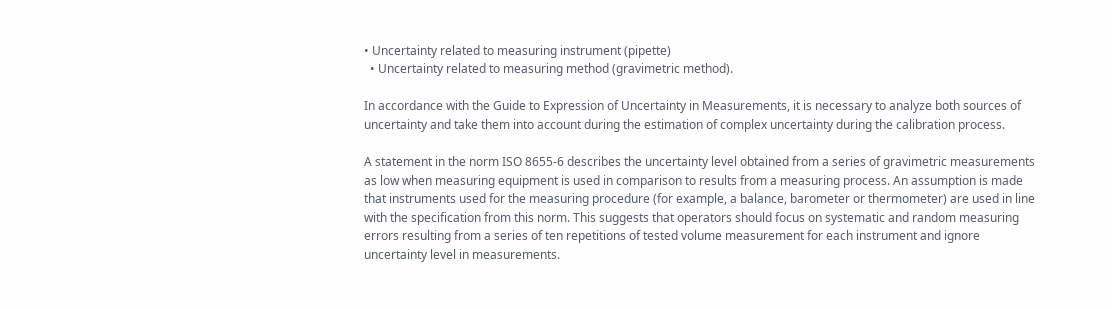• Uncertainty related to measuring instrument (pipette)
  • Uncertainty related to measuring method (gravimetric method).

In accordance with the Guide to Expression of Uncertainty in Measurements, it is necessary to analyze both sources of uncertainty and take them into account during the estimation of complex uncertainty during the calibration process.

A statement in the norm ISO 8655-6 describes the uncertainty level obtained from a series of gravimetric measurements as low when measuring equipment is used in comparison to results from a measuring process. An assumption is made that instruments used for the measuring procedure (for example, a balance, barometer or thermometer) are used in line with the specification from this norm. This suggests that operators should focus on systematic and random measuring errors resulting from a series of ten repetitions of tested volume measurement for each instrument and ignore uncertainty level in measurements.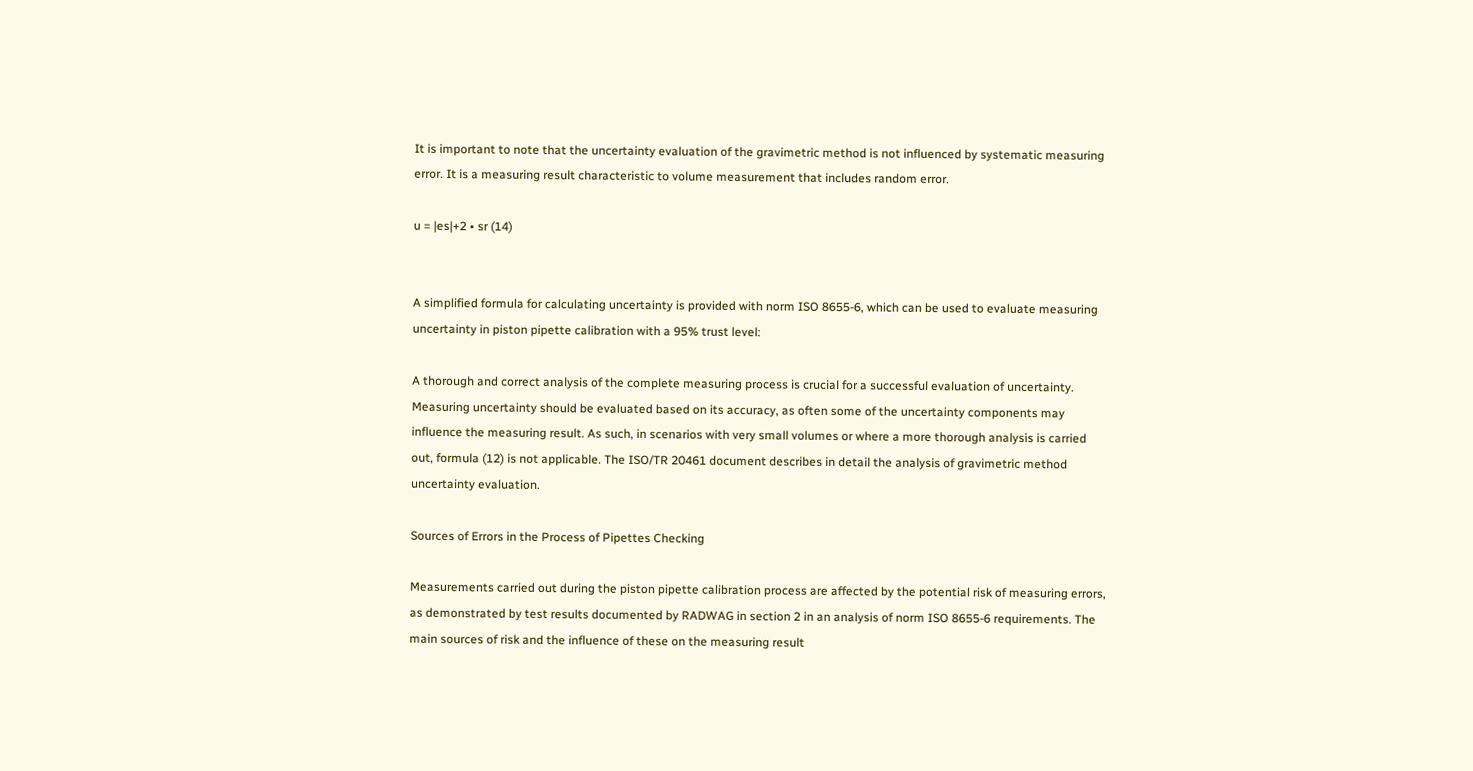It is important to note that the uncertainty evaluation of the gravimetric method is not influenced by systematic measuring error. It is a measuring result characteristic to volume measurement that includes random error.

u = |es|+2 • sr (14)


A simplified formula for calculating uncertainty is provided with norm ISO 8655-6, which can be used to evaluate measuring uncertainty in piston pipette calibration with a 95% trust level:

A thorough and correct analysis of the complete measuring process is crucial for a successful evaluation of uncertainty. Measuring uncertainty should be evaluated based on its accuracy, as often some of the uncertainty components may influence the measuring result. As such, in scenarios with very small volumes or where a more thorough analysis is carried out, formula (12) is not applicable. The ISO/TR 20461 document describes in detail the analysis of gravimetric method uncertainty evaluation.

Sources of Errors in the Process of Pipettes Checking

Measurements carried out during the piston pipette calibration process are affected by the potential risk of measuring errors, as demonstrated by test results documented by RADWAG in section 2 in an analysis of norm ISO 8655-6 requirements. The main sources of risk and the influence of these on the measuring result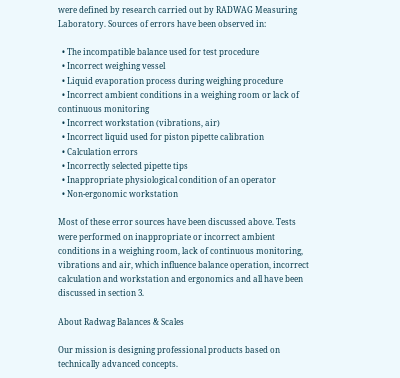were defined by research carried out by RADWAG Measuring Laboratory. Sources of errors have been observed in:

  • The incompatible balance used for test procedure
  • Incorrect weighing vessel
  • Liquid evaporation process during weighing procedure
  • Incorrect ambient conditions in a weighing room or lack of continuous monitoring
  • Incorrect workstation (vibrations, air)
  • Incorrect liquid used for piston pipette calibration
  • Calculation errors
  • Incorrectly selected pipette tips
  • Inappropriate physiological condition of an operator
  • Non-ergonomic workstation

Most of these error sources have been discussed above. Tests were performed on inappropriate or incorrect ambient conditions in a weighing room, lack of continuous monitoring, vibrations and air, which influence balance operation, incorrect calculation and workstation and ergonomics and all have been discussed in section 3.

About Radwag Balances & Scales

Our mission is designing professional products based on technically advanced concepts.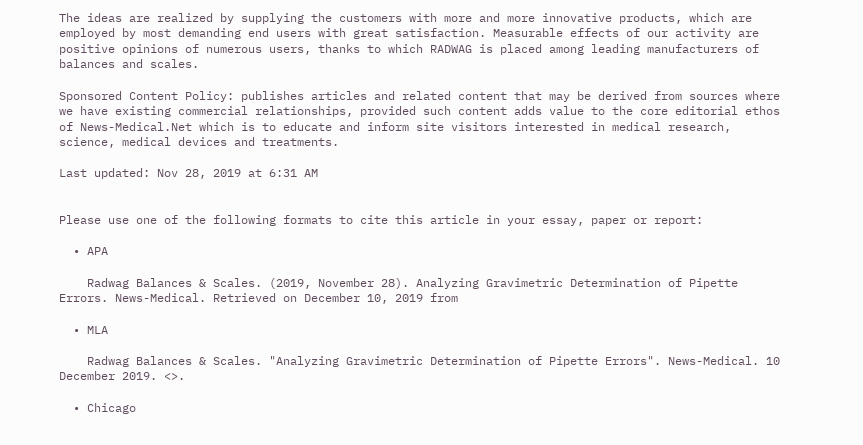The ideas are realized by supplying the customers with more and more innovative products, which are employed by most demanding end users with great satisfaction. Measurable effects of our activity are positive opinions of numerous users, thanks to which RADWAG is placed among leading manufacturers of balances and scales.

Sponsored Content Policy: publishes articles and related content that may be derived from sources where we have existing commercial relationships, provided such content adds value to the core editorial ethos of News-Medical.Net which is to educate and inform site visitors interested in medical research, science, medical devices and treatments.

Last updated: Nov 28, 2019 at 6:31 AM


Please use one of the following formats to cite this article in your essay, paper or report:

  • APA

    Radwag Balances & Scales. (2019, November 28). Analyzing Gravimetric Determination of Pipette Errors. News-Medical. Retrieved on December 10, 2019 from

  • MLA

    Radwag Balances & Scales. "Analyzing Gravimetric Determination of Pipette Errors". News-Medical. 10 December 2019. <>.

  • Chicago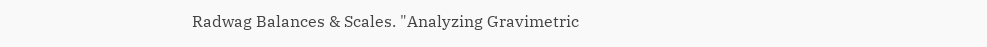Radwag Balances & Scales. "Analyzing Gravimetric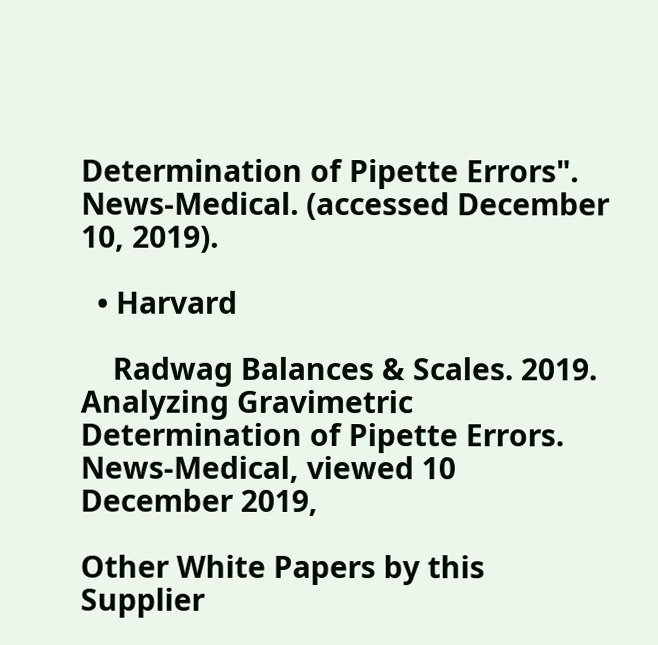Determination of Pipette Errors". News-Medical. (accessed December 10, 2019).

  • Harvard

    Radwag Balances & Scales. 2019. Analyzing Gravimetric Determination of Pipette Errors. News-Medical, viewed 10 December 2019,

Other White Papers by this Supplier